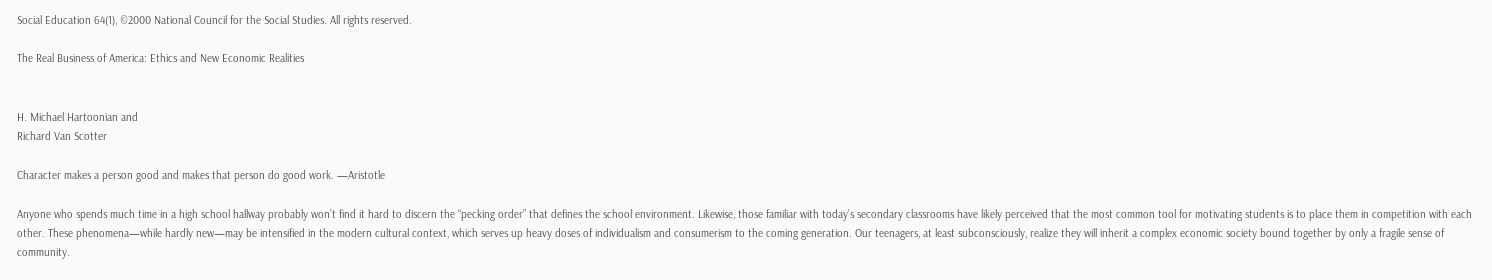Social Education 64(1), ©2000 National Council for the Social Studies. All rights reserved.

The Real Business of America: Ethics and New Economic Realities


H. Michael Hartoonian and
Richard Van Scotter

Character makes a person good and makes that person do good work. —Aristotle

Anyone who spends much time in a high school hallway probably won’t find it hard to discern the “pecking order” that defines the school environment. Likewise, those familiar with today’s secondary classrooms have likely perceived that the most common tool for motivating students is to place them in competition with each other. These phenomena—while hardly new—may be intensified in the modern cultural context, which serves up heavy doses of individualism and consumerism to the coming generation. Our teenagers, at least subconsciously, realize they will inherit a complex economic society bound together by only a fragile sense of community.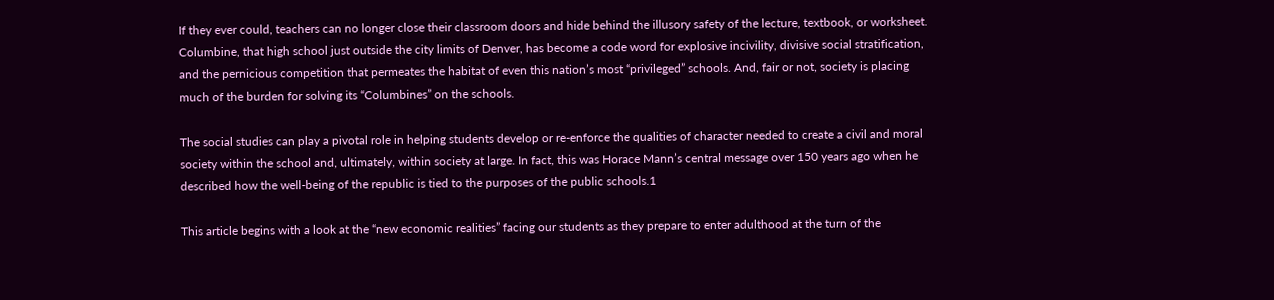If they ever could, teachers can no longer close their classroom doors and hide behind the illusory safety of the lecture, textbook, or worksheet. Columbine, that high school just outside the city limits of Denver, has become a code word for explosive incivility, divisive social stratification, and the pernicious competition that permeates the habitat of even this nation’s most “privileged” schools. And, fair or not, society is placing much of the burden for solving its “Columbines” on the schools.

The social studies can play a pivotal role in helping students develop or re-enforce the qualities of character needed to create a civil and moral society within the school and, ultimately, within society at large. In fact, this was Horace Mann’s central message over 150 years ago when he described how the well-being of the republic is tied to the purposes of the public schools.1

This article begins with a look at the “new economic realities” facing our students as they prepare to enter adulthood at the turn of the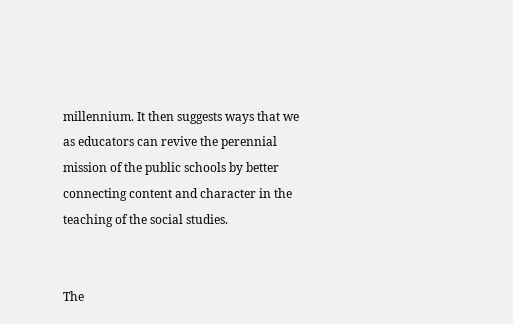millennium. It then suggests ways that we as educators can revive the perennial mission of the public schools by better connecting content and character in the teaching of the social studies.


The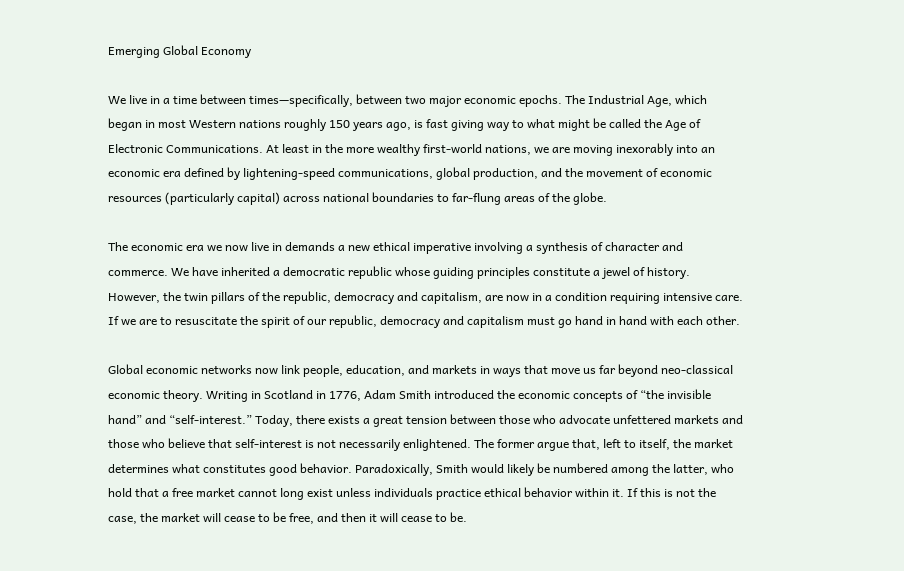Emerging Global Economy

We live in a time between times—specifically, between two major economic epochs. The Industrial Age, which began in most Western nations roughly 150 years ago, is fast giving way to what might be called the Age of Electronic Communications. At least in the more wealthy first-world nations, we are moving inexorably into an economic era defined by lightening-speed communications, global production, and the movement of economic resources (particularly capital) across national boundaries to far-flung areas of the globe.

The economic era we now live in demands a new ethical imperative involving a synthesis of character and commerce. We have inherited a democratic republic whose guiding principles constitute a jewel of history. However, the twin pillars of the republic, democracy and capitalism, are now in a condition requiring intensive care. If we are to resuscitate the spirit of our republic, democracy and capitalism must go hand in hand with each other.

Global economic networks now link people, education, and markets in ways that move us far beyond neo-classical economic theory. Writing in Scotland in 1776, Adam Smith introduced the economic concepts of “the invisible hand” and “self-interest.” Today, there exists a great tension between those who advocate unfettered markets and those who believe that self-interest is not necessarily enlightened. The former argue that, left to itself, the market determines what constitutes good behavior. Paradoxically, Smith would likely be numbered among the latter, who hold that a free market cannot long exist unless individuals practice ethical behavior within it. If this is not the case, the market will cease to be free, and then it will cease to be.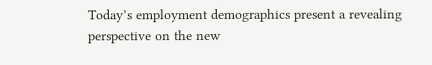Today’s employment demographics present a revealing perspective on the new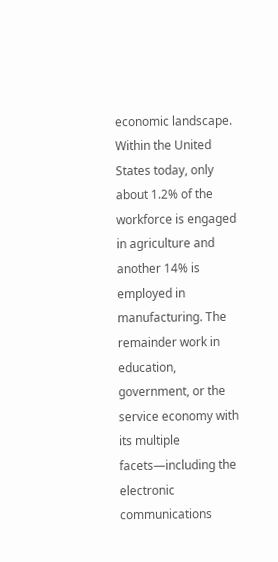economic landscape. Within the United States today, only about 1.2% of the workforce is engaged in agriculture and another 14% is employed in manufacturing. The remainder work in education, government, or the service economy with its multiple facets—including the electronic communications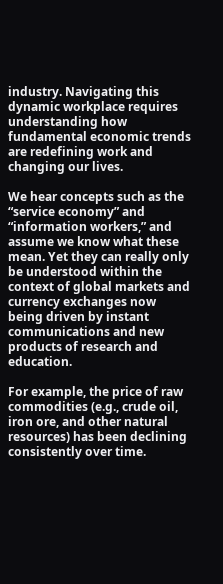industry. Navigating this dynamic workplace requires understanding how fundamental economic trends are redefining work and changing our lives.

We hear concepts such as the “service economy” and “information workers,” and assume we know what these mean. Yet they can really only be understood within the context of global markets and currency exchanges now being driven by instant communications and new products of research and education.

For example, the price of raw commodities (e.g., crude oil, iron ore, and other natural resources) has been declining consistently over time.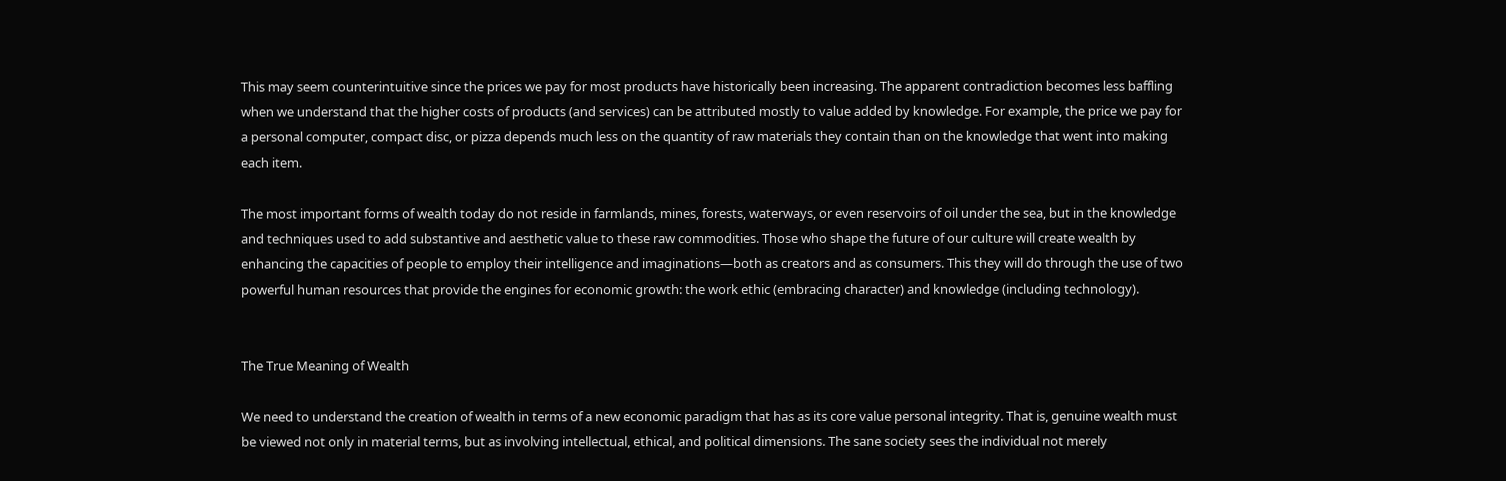This may seem counterintuitive since the prices we pay for most products have historically been increasing. The apparent contradiction becomes less baffling when we understand that the higher costs of products (and services) can be attributed mostly to value added by knowledge. For example, the price we pay for a personal computer, compact disc, or pizza depends much less on the quantity of raw materials they contain than on the knowledge that went into making each item.

The most important forms of wealth today do not reside in farmlands, mines, forests, waterways, or even reservoirs of oil under the sea, but in the knowledge and techniques used to add substantive and aesthetic value to these raw commodities. Those who shape the future of our culture will create wealth by enhancing the capacities of people to employ their intelligence and imaginations—both as creators and as consumers. This they will do through the use of two powerful human resources that provide the engines for economic growth: the work ethic (embracing character) and knowledge (including technology).


The True Meaning of Wealth

We need to understand the creation of wealth in terms of a new economic paradigm that has as its core value personal integrity. That is, genuine wealth must be viewed not only in material terms, but as involving intellectual, ethical, and political dimensions. The sane society sees the individual not merely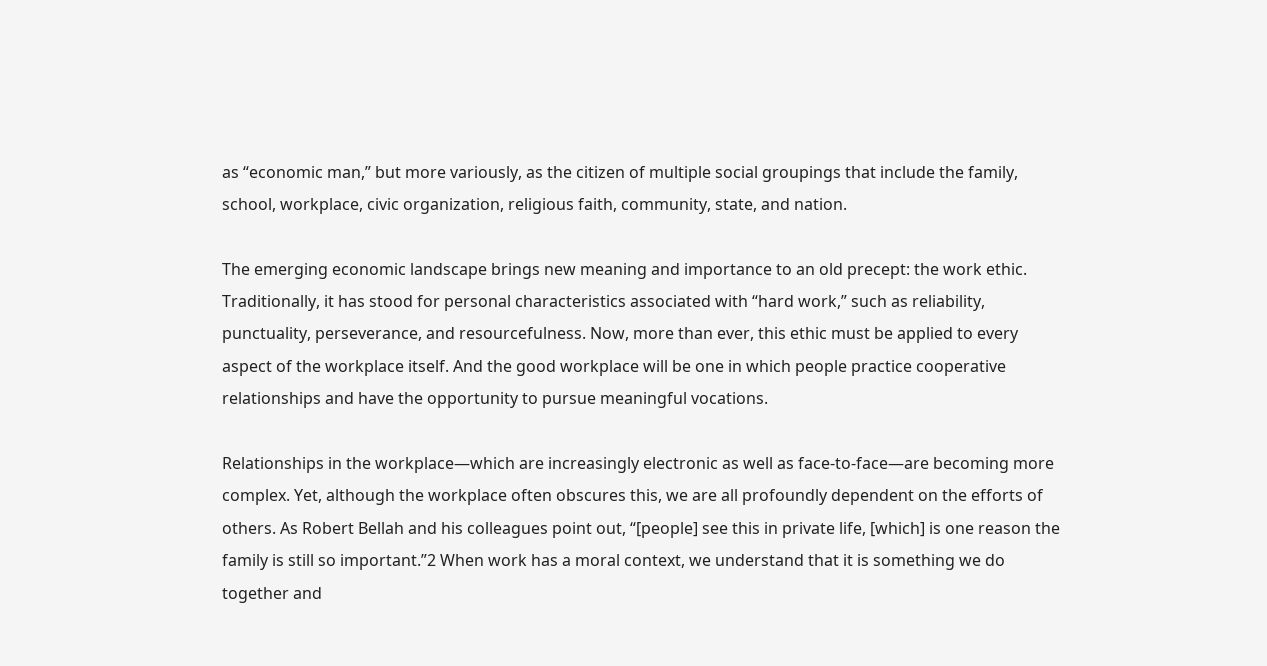as “economic man,” but more variously, as the citizen of multiple social groupings that include the family, school, workplace, civic organization, religious faith, community, state, and nation.

The emerging economic landscape brings new meaning and importance to an old precept: the work ethic. Traditionally, it has stood for personal characteristics associated with “hard work,” such as reliability, punctuality, perseverance, and resourcefulness. Now, more than ever, this ethic must be applied to every aspect of the workplace itself. And the good workplace will be one in which people practice cooperative relationships and have the opportunity to pursue meaningful vocations.

Relationships in the workplace—which are increasingly electronic as well as face-to-face—are becoming more complex. Yet, although the workplace often obscures this, we are all profoundly dependent on the efforts of others. As Robert Bellah and his colleagues point out, “[people] see this in private life, [which] is one reason the family is still so important.”2 When work has a moral context, we understand that it is something we do together and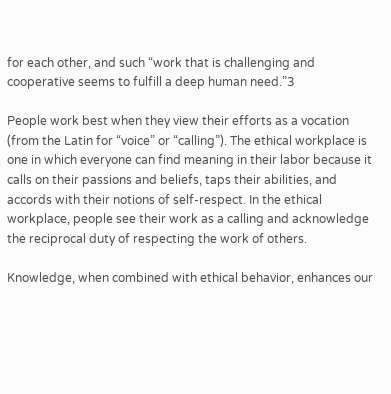for each other, and such “work that is challenging and cooperative seems to fulfill a deep human need.”3

People work best when they view their efforts as a vocation (from the Latin for “voice” or “calling”). The ethical workplace is one in which everyone can find meaning in their labor because it calls on their passions and beliefs, taps their abilities, and accords with their notions of self-respect. In the ethical workplace, people see their work as a calling and acknowledge the reciprocal duty of respecting the work of others.

Knowledge, when combined with ethical behavior, enhances our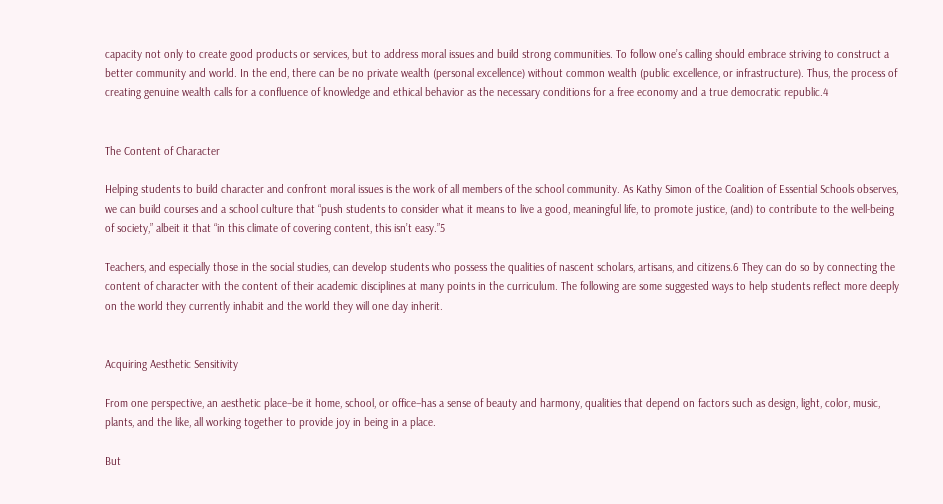capacity not only to create good products or services, but to address moral issues and build strong communities. To follow one’s calling should embrace striving to construct a better community and world. In the end, there can be no private wealth (personal excellence) without common wealth (public excellence, or infrastructure). Thus, the process of creating genuine wealth calls for a confluence of knowledge and ethical behavior as the necessary conditions for a free economy and a true democratic republic.4


The Content of Character

Helping students to build character and confront moral issues is the work of all members of the school community. As Kathy Simon of the Coalition of Essential Schools observes, we can build courses and a school culture that “push students to consider what it means to live a good, meaningful life, to promote justice, (and) to contribute to the well-being of society,” albeit it that “in this climate of covering content, this isn’t easy.”5

Teachers, and especially those in the social studies, can develop students who possess the qualities of nascent scholars, artisans, and citizens.6 They can do so by connecting the content of character with the content of their academic disciplines at many points in the curriculum. The following are some suggested ways to help students reflect more deeply on the world they currently inhabit and the world they will one day inherit.


Acquiring Aesthetic Sensitivity

From one perspective, an aesthetic place–be it home, school, or office–has a sense of beauty and harmony, qualities that depend on factors such as design, light, color, music, plants, and the like, all working together to provide joy in being in a place.

But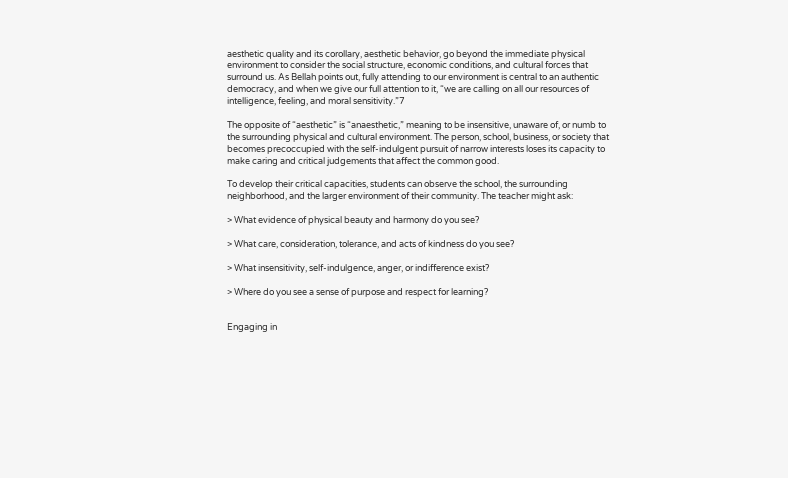aesthetic quality and its corollary, aesthetic behavior, go beyond the immediate physical environment to consider the social structure, economic conditions, and cultural forces that surround us. As Bellah points out, fully attending to our environment is central to an authentic democracy, and when we give our full attention to it, “we are calling on all our resources of intelligence, feeling, and moral sensitivity.”7

The opposite of “aesthetic” is “anaesthetic,” meaning to be insensitive, unaware of, or numb to the surrounding physical and cultural environment. The person, school, business, or society that becomes precoccupied with the self-indulgent pursuit of narrow interests loses its capacity to make caring and critical judgements that affect the common good.

To develop their critical capacities, students can observe the school, the surrounding neighborhood, and the larger environment of their community. The teacher might ask:

> What evidence of physical beauty and harmony do you see?

> What care, consideration, tolerance, and acts of kindness do you see?

> What insensitivity, self-indulgence, anger, or indifference exist?

> Where do you see a sense of purpose and respect for learning?


Engaging in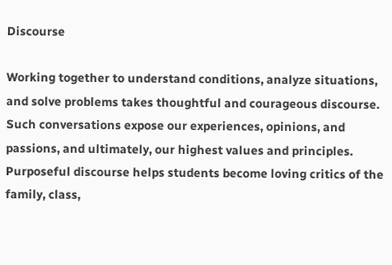Discourse

Working together to understand conditions, analyze situations, and solve problems takes thoughtful and courageous discourse. Such conversations expose our experiences, opinions, and passions, and ultimately, our highest values and principles. Purposeful discourse helps students become loving critics of the family, class,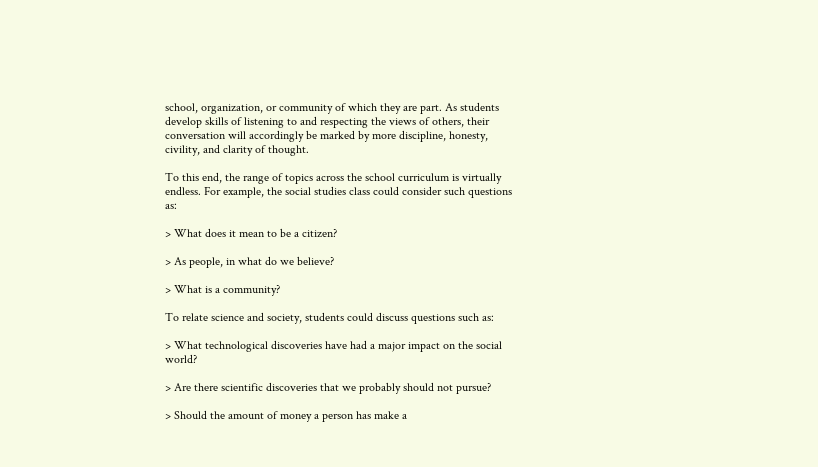school, organization, or community of which they are part. As students develop skills of listening to and respecting the views of others, their conversation will accordingly be marked by more discipline, honesty, civility, and clarity of thought.

To this end, the range of topics across the school curriculum is virtually endless. For example, the social studies class could consider such questions as:

> What does it mean to be a citizen?

> As people, in what do we believe?

> What is a community?

To relate science and society, students could discuss questions such as:

> What technological discoveries have had a major impact on the social world?

> Are there scientific discoveries that we probably should not pursue?

> Should the amount of money a person has make a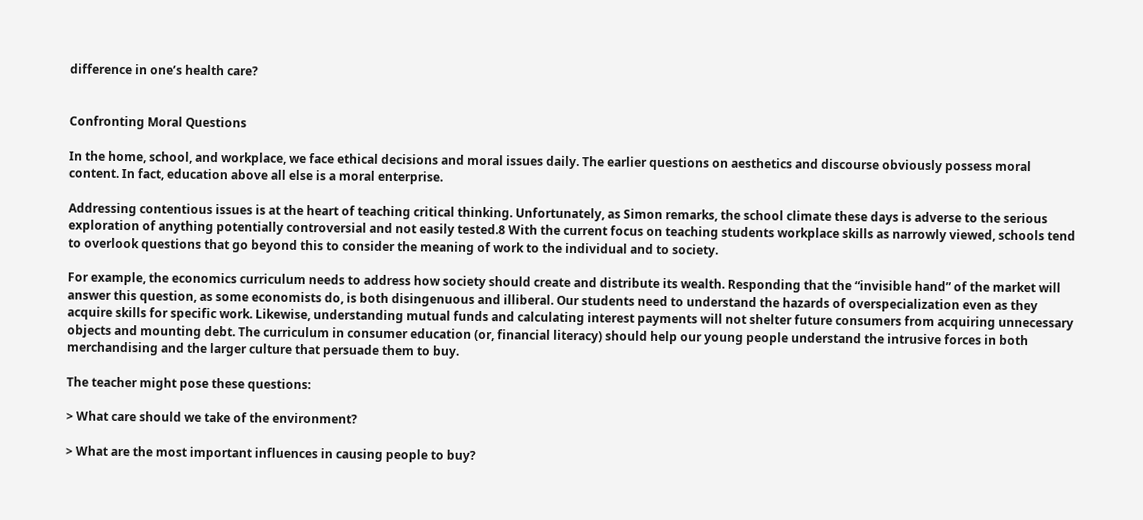difference in one’s health care?


Confronting Moral Questions

In the home, school, and workplace, we face ethical decisions and moral issues daily. The earlier questions on aesthetics and discourse obviously possess moral content. In fact, education above all else is a moral enterprise.

Addressing contentious issues is at the heart of teaching critical thinking. Unfortunately, as Simon remarks, the school climate these days is adverse to the serious exploration of anything potentially controversial and not easily tested.8 With the current focus on teaching students workplace skills as narrowly viewed, schools tend to overlook questions that go beyond this to consider the meaning of work to the individual and to society.

For example, the economics curriculum needs to address how society should create and distribute its wealth. Responding that the “invisible hand” of the market will answer this question, as some economists do, is both disingenuous and illiberal. Our students need to understand the hazards of overspecialization even as they acquire skills for specific work. Likewise, understanding mutual funds and calculating interest payments will not shelter future consumers from acquiring unnecessary objects and mounting debt. The curriculum in consumer education (or, financial literacy) should help our young people understand the intrusive forces in both merchandising and the larger culture that persuade them to buy.

The teacher might pose these questions:

> What care should we take of the environment?

> What are the most important influences in causing people to buy?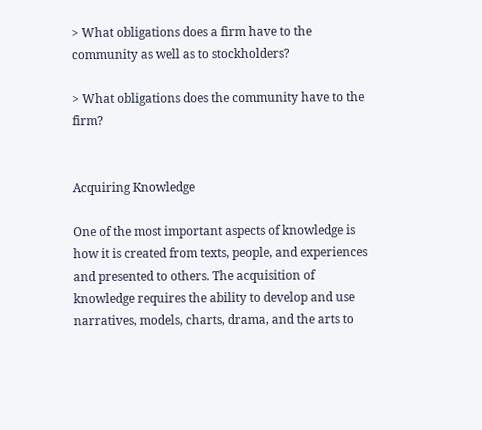> What obligations does a firm have to the community as well as to stockholders?

> What obligations does the community have to the firm?


Acquiring Knowledge

One of the most important aspects of knowledge is how it is created from texts, people, and experiences and presented to others. The acquisition of knowledge requires the ability to develop and use narratives, models, charts, drama, and the arts to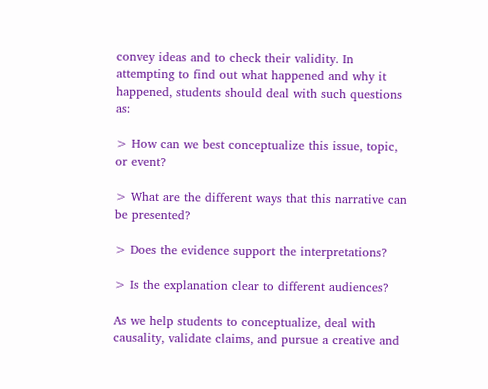convey ideas and to check their validity. In attempting to find out what happened and why it happened, students should deal with such questions as:

> How can we best conceptualize this issue, topic, or event?

> What are the different ways that this narrative can be presented?

> Does the evidence support the interpretations?

> Is the explanation clear to different audiences?

As we help students to conceptualize, deal with causality, validate claims, and pursue a creative and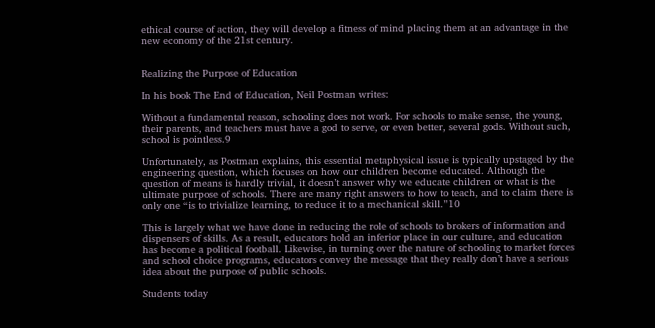ethical course of action, they will develop a fitness of mind placing them at an advantage in the new economy of the 21st century.


Realizing the Purpose of Education

In his book The End of Education, Neil Postman writes:

Without a fundamental reason, schooling does not work. For schools to make sense, the young, their parents, and teachers must have a god to serve, or even better, several gods. Without such, school is pointless.9

Unfortunately, as Postman explains, this essential metaphysical issue is typically upstaged by the engineering question, which focuses on how our children become educated. Although the question of means is hardly trivial, it doesn’t answer why we educate children or what is the ultimate purpose of schools. There are many right answers to how to teach, and to claim there is only one “is to trivialize learning, to reduce it to a mechanical skill.”10

This is largely what we have done in reducing the role of schools to brokers of information and dispensers of skills. As a result, educators hold an inferior place in our culture, and education has become a political football. Likewise, in turning over the nature of schooling to market forces and school choice programs, educators convey the message that they really don’t have a serious idea about the purpose of public schools.

Students today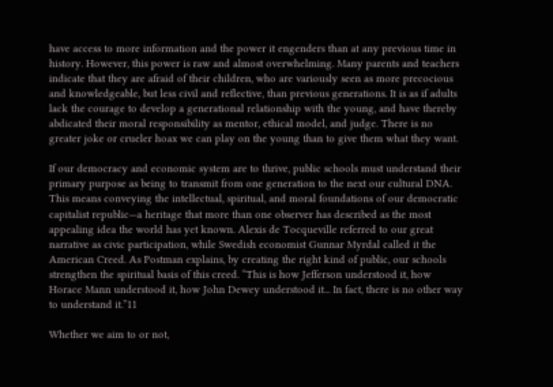have access to more information and the power it engenders than at any previous time in history. However, this power is raw and almost overwhelming. Many parents and teachers indicate that they are afraid of their children, who are variously seen as more precocious and knowledgeable, but less civil and reflective, than previous generations. It is as if adults lack the courage to develop a generational relationship with the young, and have thereby abdicated their moral responsibility as mentor, ethical model, and judge. There is no greater joke or crueler hoax we can play on the young than to give them what they want.

If our democracy and economic system are to thrive, public schools must understand their primary purpose as being to transmit from one generation to the next our cultural DNA. This means conveying the intellectual, spiritual, and moral foundations of our democratic capitalist republic—a heritage that more than one observer has described as the most appealing idea the world has yet known. Alexis de Tocqueville referred to our great narrative as civic participation, while Swedish economist Gunnar Myrdal called it the American Creed. As Postman explains, by creating the right kind of public, our schools strengthen the spiritual basis of this creed. “This is how Jefferson understood it, how Horace Mann understood it, how John Dewey understood it... In fact, there is no other way to understand it.”11

Whether we aim to or not,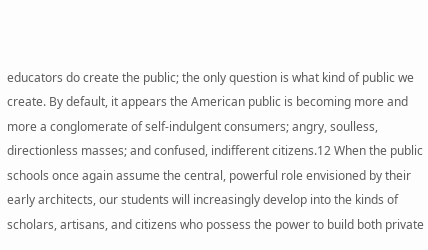educators do create the public; the only question is what kind of public we create. By default, it appears the American public is becoming more and more a conglomerate of self-indulgent consumers; angry, soulless, directionless masses; and confused, indifferent citizens.12 When the public schools once again assume the central, powerful role envisioned by their early architects, our students will increasingly develop into the kinds of scholars, artisans, and citizens who possess the power to build both private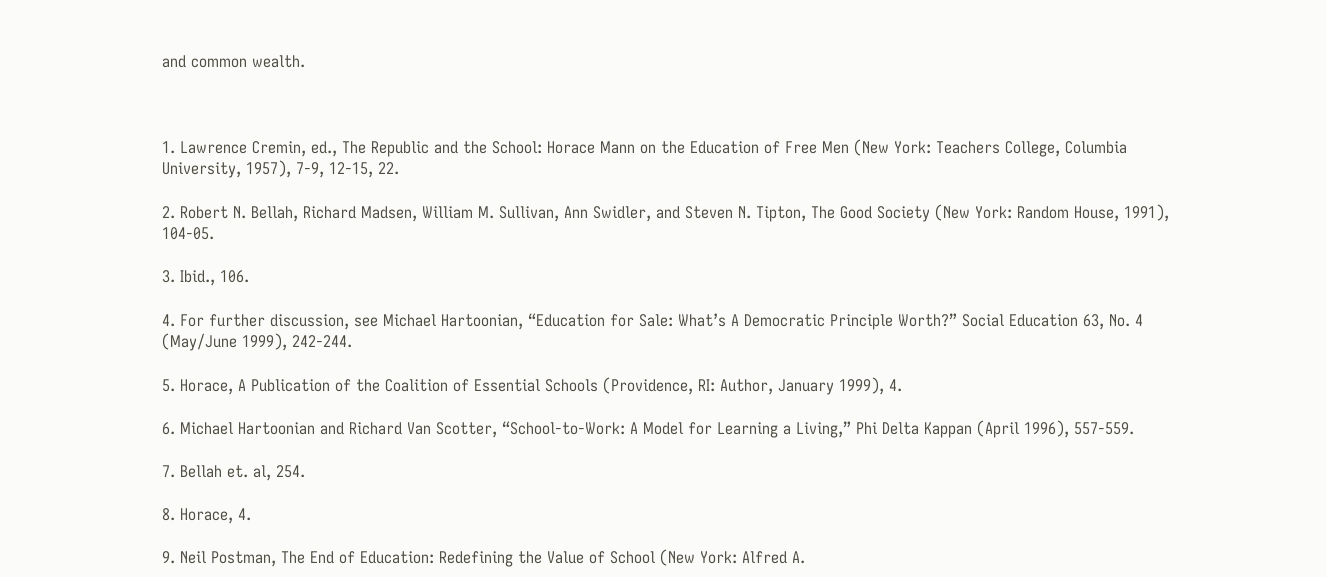and common wealth.



1. Lawrence Cremin, ed., The Republic and the School: Horace Mann on the Education of Free Men (New York: Teachers College, Columbia University, 1957), 7-9, 12-15, 22.

2. Robert N. Bellah, Richard Madsen, William M. Sullivan, Ann Swidler, and Steven N. Tipton, The Good Society (New York: Random House, 1991), 104-05.

3. Ibid., 106.

4. For further discussion, see Michael Hartoonian, “Education for Sale: What’s A Democratic Principle Worth?” Social Education 63, No. 4 (May/June 1999), 242-244.

5. Horace, A Publication of the Coalition of Essential Schools (Providence, RI: Author, January 1999), 4.

6. Michael Hartoonian and Richard Van Scotter, “School-to-Work: A Model for Learning a Living,” Phi Delta Kappan (April 1996), 557-559.

7. Bellah et. al, 254.

8. Horace, 4.

9. Neil Postman, The End of Education: Redefining the Value of School (New York: Alfred A.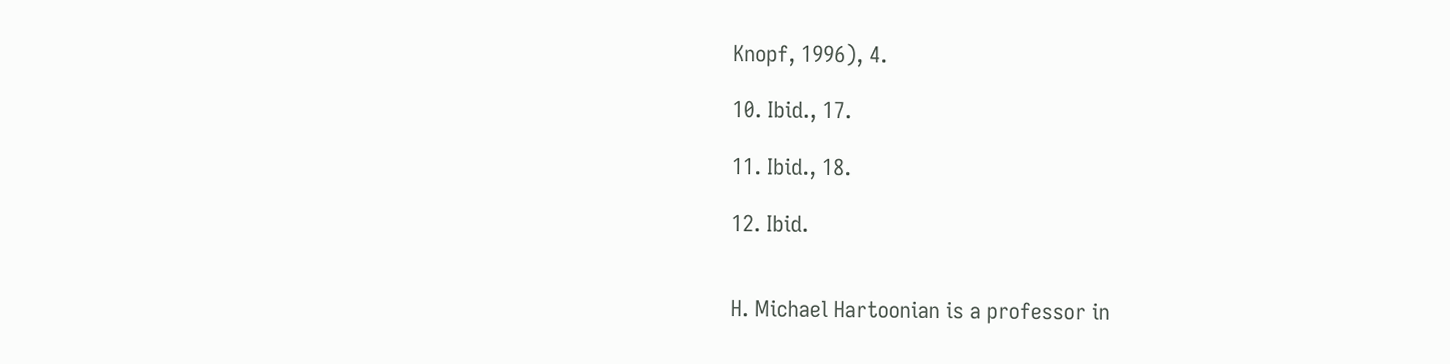Knopf, 1996), 4.

10. Ibid., 17.

11. Ibid., 18.

12. Ibid.


H. Michael Hartoonian is a professor in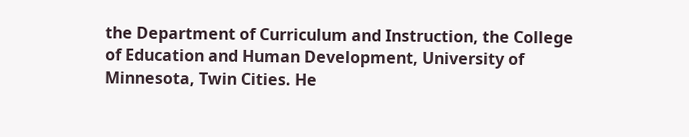the Department of Curriculum and Instruction, the College of Education and Human Development, University of Minnesota, Twin Cities. He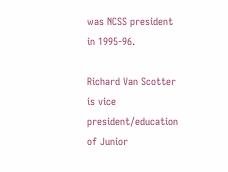was NCSS president in 1995-96.

Richard Van Scotter is vice president/education of Junior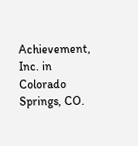Achievement, Inc. in Colorado Springs, CO.